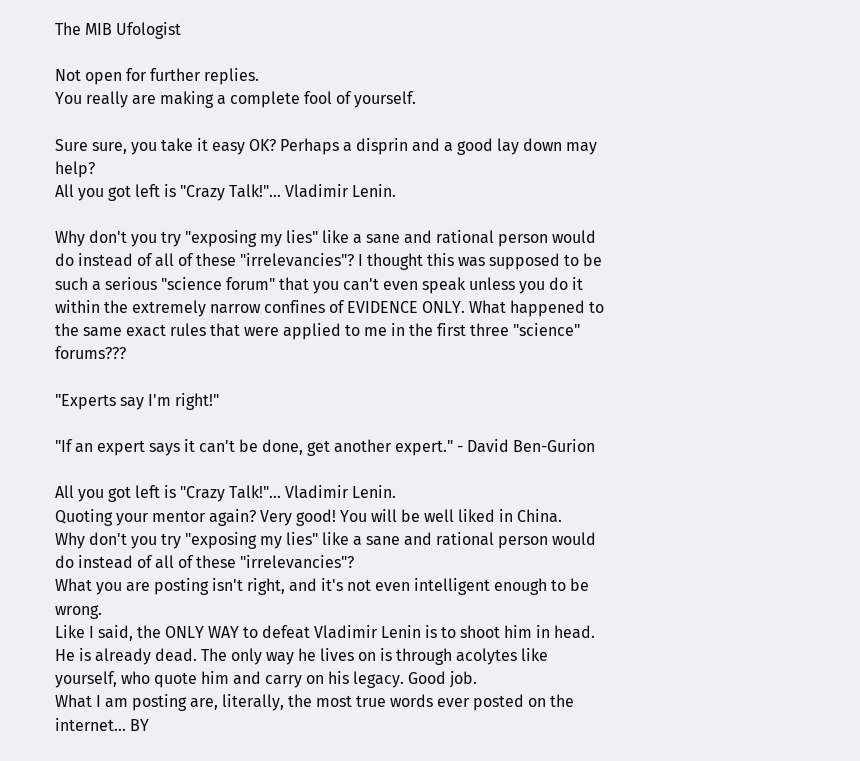The MIB Ufologist

Not open for further replies.
You really are making a complete fool of yourself.

Sure sure, you take it easy OK? Perhaps a disprin and a good lay down may help?
All you got left is "Crazy Talk!"... Vladimir Lenin.

Why don't you try "exposing my lies" like a sane and rational person would do instead of all of these "irrelevancies"? I thought this was supposed to be such a serious "science forum" that you can't even speak unless you do it within the extremely narrow confines of EVIDENCE ONLY. What happened to the same exact rules that were applied to me in the first three "science" forums???

"Experts say I'm right!"

"If an expert says it can't be done, get another expert." - David Ben-Gurion

All you got left is "Crazy Talk!"... Vladimir Lenin.
Quoting your mentor again? Very good! You will be well liked in China.
Why don't you try "exposing my lies" like a sane and rational person would do instead of all of these "irrelevancies"?
What you are posting isn't right, and it's not even intelligent enough to be wrong.
Like I said, the ONLY WAY to defeat Vladimir Lenin is to shoot him in head.
He is already dead. The only way he lives on is through acolytes like yourself, who quote him and carry on his legacy. Good job.
What I am posting are, literally, the most true words ever posted on the internet... BY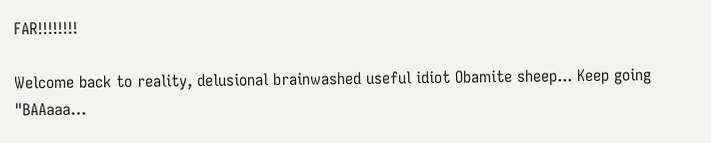FAR!!!!!!!!

Welcome back to reality, delusional brainwashed useful idiot Obamite sheep... Keep going "BAAaaa…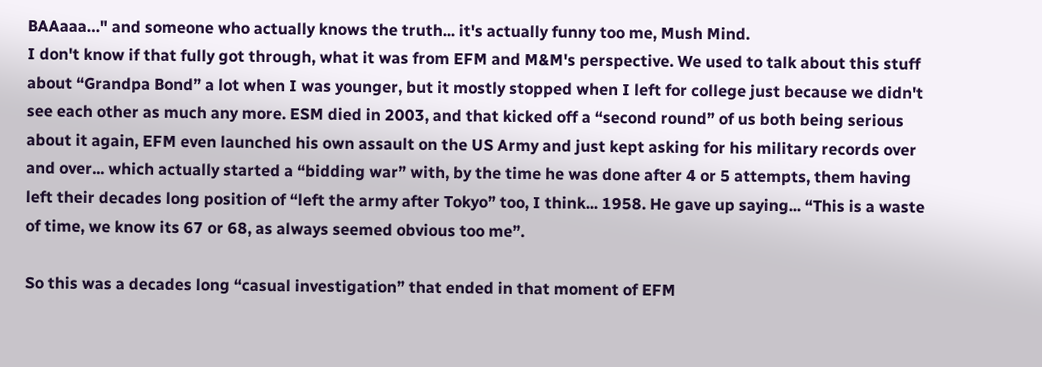BAAaaa…" and someone who actually knows the truth... it's actually funny too me, Mush Mind.
I don't know if that fully got through, what it was from EFM and M&M's perspective. We used to talk about this stuff about “Grandpa Bond” a lot when I was younger, but it mostly stopped when I left for college just because we didn't see each other as much any more. ESM died in 2003, and that kicked off a “second round” of us both being serious about it again, EFM even launched his own assault on the US Army and just kept asking for his military records over and over... which actually started a “bidding war” with, by the time he was done after 4 or 5 attempts, them having left their decades long position of “left the army after Tokyo” too, I think... 1958. He gave up saying... “This is a waste of time, we know its 67 or 68, as always seemed obvious too me”.

So this was a decades long “casual investigation” that ended in that moment of EFM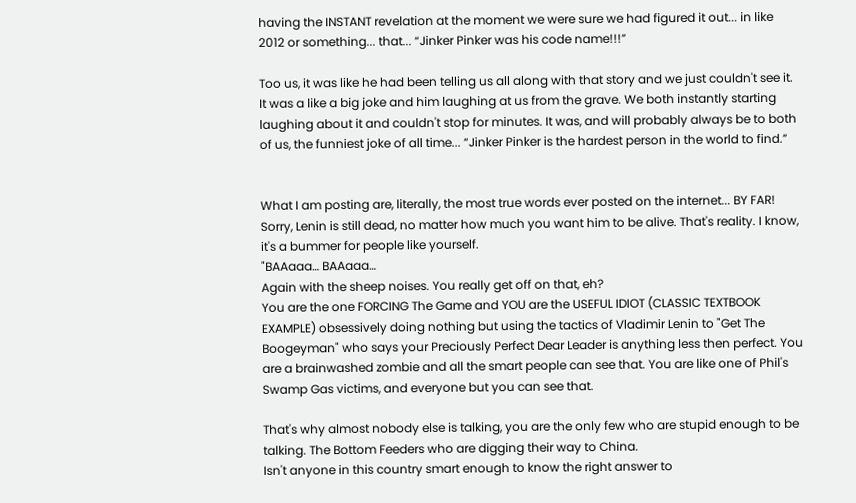having the INSTANT revelation at the moment we were sure we had figured it out... in like 2012 or something... that... “Jinker Pinker was his code name!!!”

Too us, it was like he had been telling us all along with that story and we just couldn't see it. It was a like a big joke and him laughing at us from the grave. We both instantly starting laughing about it and couldn't stop for minutes. It was, and will probably always be to both of us, the funniest joke of all time... “Jinker Pinker is the hardest person in the world to find.”


What I am posting are, literally, the most true words ever posted on the internet... BY FAR!
Sorry, Lenin is still dead, no matter how much you want him to be alive. That's reality. I know, it's a bummer for people like yourself.
"BAAaaa… BAAaaa…
Again with the sheep noises. You really get off on that, eh?
You are the one FORCING The Game and YOU are the USEFUL IDIOT (CLASSIC TEXTBOOK EXAMPLE) obsessively doing nothing but using the tactics of Vladimir Lenin to "Get The Boogeyman" who says your Preciously Perfect Dear Leader is anything less then perfect. You are a brainwashed zombie and all the smart people can see that. You are like one of Phil's Swamp Gas victims, and everyone but you can see that.

That's why almost nobody else is talking, you are the only few who are stupid enough to be talking. The Bottom Feeders who are digging their way to China.
Isn't anyone in this country smart enough to know the right answer to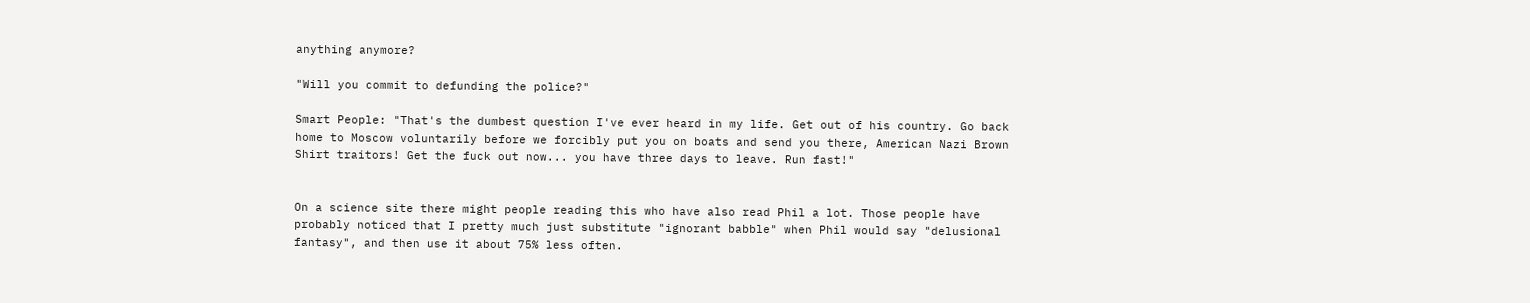anything anymore?

"Will you commit to defunding the police?"

Smart People: "That's the dumbest question I've ever heard in my life. Get out of his country. Go back home to Moscow voluntarily before we forcibly put you on boats and send you there, American Nazi Brown Shirt traitors! Get the fuck out now... you have three days to leave. Run fast!"


On a science site there might people reading this who have also read Phil a lot. Those people have probably noticed that I pretty much just substitute "ignorant babble" when Phil would say "delusional fantasy", and then use it about 75% less often.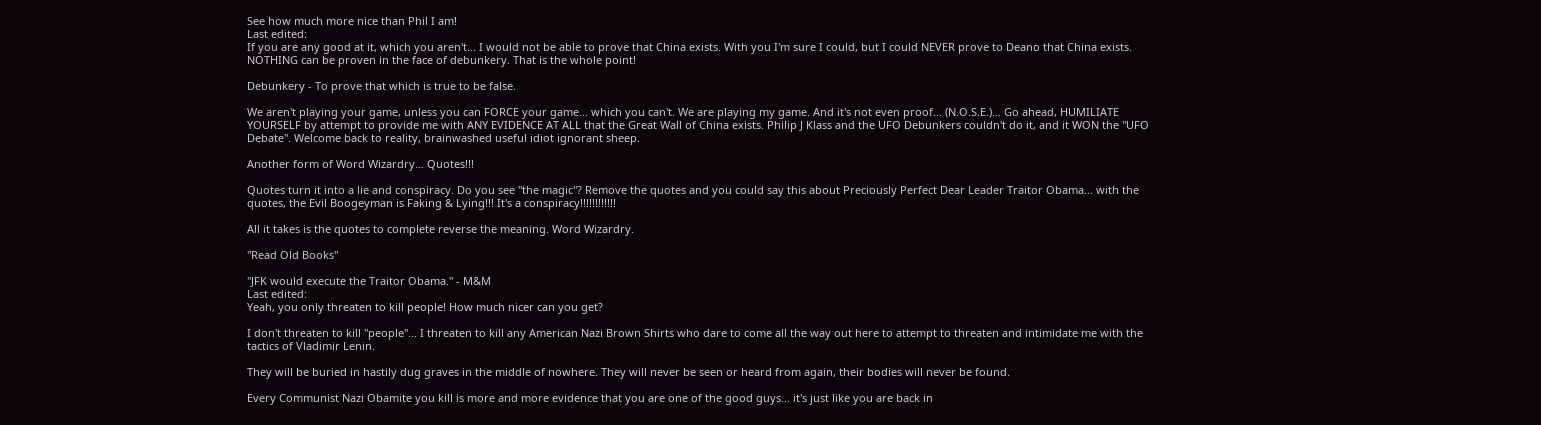See how much more nice than Phil I am!
Last edited:
If you are any good at it, which you aren't... I would not be able to prove that China exists. With you I'm sure I could, but I could NEVER prove to Deano that China exists. NOTHING can be proven in the face of debunkery. That is the whole point!

Debunkery - To prove that which is true to be false.

We aren't playing your game, unless you can FORCE your game... which you can't. We are playing my game. And it's not even proof... (N.O.S.E.)… Go ahead, HUMILIATE YOURSELF by attempt to provide me with ANY EVIDENCE AT ALL that the Great Wall of China exists. Philip J Klass and the UFO Debunkers couldn't do it, and it WON the "UFO Debate". Welcome back to reality, brainwashed useful idiot ignorant sheep.

Another form of Word Wizardry… Quotes!!!

Quotes turn it into a lie and conspiracy. Do you see "the magic"? Remove the quotes and you could say this about Preciously Perfect Dear Leader Traitor Obama... with the quotes, the Evil Boogeyman is Faking & Lying!!! It's a conspiracy!!!!!!!!!!!!

All it takes is the quotes to complete reverse the meaning. Word Wizardry.

"Read Old Books"

"JFK would execute the Traitor Obama." - M&M
Last edited:
Yeah, you only threaten to kill people! How much nicer can you get?

I don't threaten to kill "people"... I threaten to kill any American Nazi Brown Shirts who dare to come all the way out here to attempt to threaten and intimidate me with the tactics of Vladimir Lenin.

They will be buried in hastily dug graves in the middle of nowhere. They will never be seen or heard from again, their bodies will never be found.

Every Communist Nazi Obamite you kill is more and more evidence that you are one of the good guys... it's just like you are back in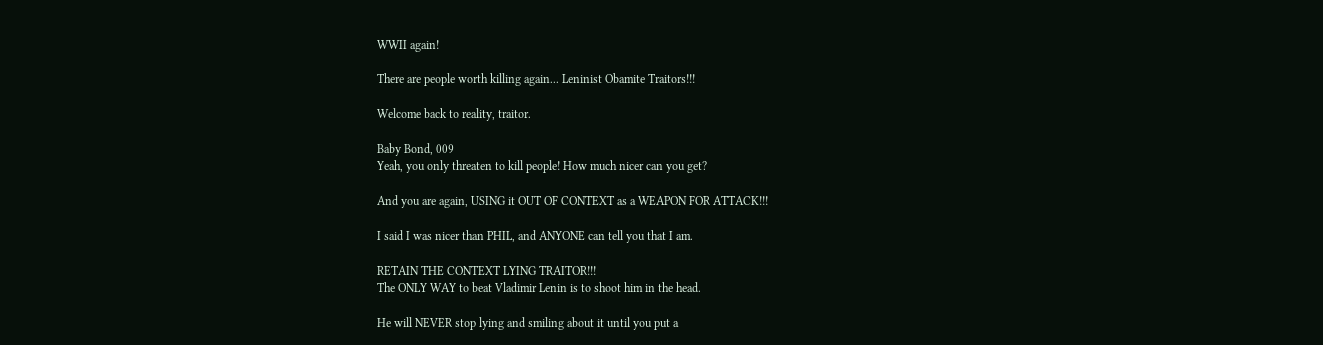WWII again!

There are people worth killing again... Leninist Obamite Traitors!!!

Welcome back to reality, traitor.

Baby Bond, 009
Yeah, you only threaten to kill people! How much nicer can you get?

And you are again, USING it OUT OF CONTEXT as a WEAPON FOR ATTACK!!!

I said I was nicer than PHIL, and ANYONE can tell you that I am.

RETAIN THE CONTEXT LYING TRAITOR!!!
The ONLY WAY to beat Vladimir Lenin is to shoot him in the head.

He will NEVER stop lying and smiling about it until you put a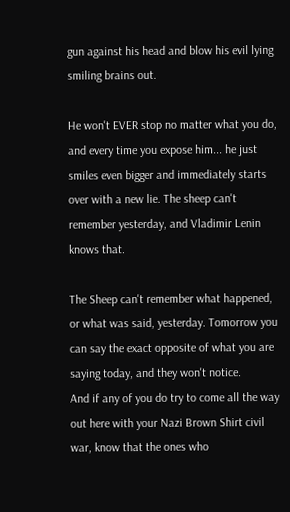gun against his head and blow his evil lying smiling brains out.

He won't EVER stop no matter what you do, and every time you expose him... he just smiles even bigger and immediately starts over with a new lie. The sheep can't remember yesterday, and Vladimir Lenin knows that.

The Sheep can't remember what happened, or what was said, yesterday. Tomorrow you can say the exact opposite of what you are saying today, and they won't notice.
And if any of you do try to come all the way out here with your Nazi Brown Shirt civil war, know that the ones who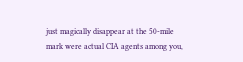just magically disappear at the 50-mile mark were actual CIA agents among you,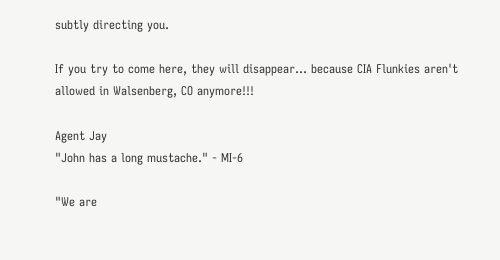subtly directing you.

If you try to come here, they will disappear... because CIA Flunkies aren't allowed in Walsenberg, CO anymore!!!

Agent Jay
"John has a long mustache." - MI-6

"We are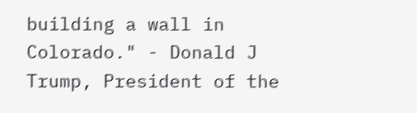building a wall in Colorado." - Donald J Trump, President of the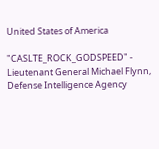United States of America

"CASLTE_ROCK_GODSPEED" - Lieutenant General Michael Flynn, Defense Intelligence Agency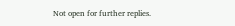Not open for further replies.